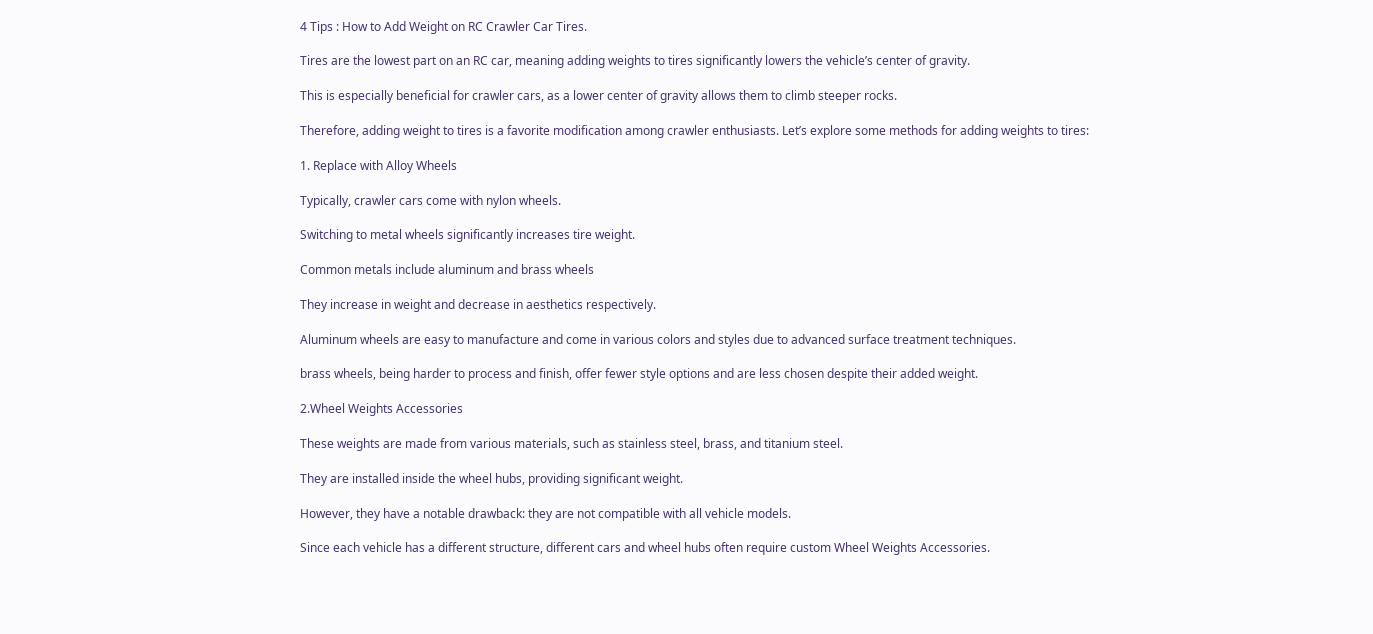4 Tips : How to Add Weight on RC Crawler Car Tires.

Tires are the lowest part on an RC car, meaning adding weights to tires significantly lowers the vehicle’s center of gravity.

This is especially beneficial for crawler cars, as a lower center of gravity allows them to climb steeper rocks.

Therefore, adding weight to tires is a favorite modification among crawler enthusiasts. Let’s explore some methods for adding weights to tires:

1. Replace with Alloy Wheels

Typically, crawler cars come with nylon wheels.

Switching to metal wheels significantly increases tire weight.

Common metals include aluminum and brass wheels

They increase in weight and decrease in aesthetics respectively.

Aluminum wheels are easy to manufacture and come in various colors and styles due to advanced surface treatment techniques.

brass wheels, being harder to process and finish, offer fewer style options and are less chosen despite their added weight.

2.Wheel Weights Accessories

These weights are made from various materials, such as stainless steel, brass, and titanium steel.

They are installed inside the wheel hubs, providing significant weight.

However, they have a notable drawback: they are not compatible with all vehicle models.

Since each vehicle has a different structure, different cars and wheel hubs often require custom Wheel Weights Accessories.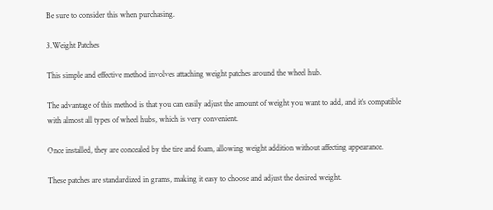Be sure to consider this when purchasing.

3.Weight Patches

This simple and effective method involves attaching weight patches around the wheel hub.

The advantage of this method is that you can easily adjust the amount of weight you want to add, and it’s compatible with almost all types of wheel hubs, which is very convenient.

Once installed, they are concealed by the tire and foam, allowing weight addition without affecting appearance.

These patches are standardized in grams, making it easy to choose and adjust the desired weight.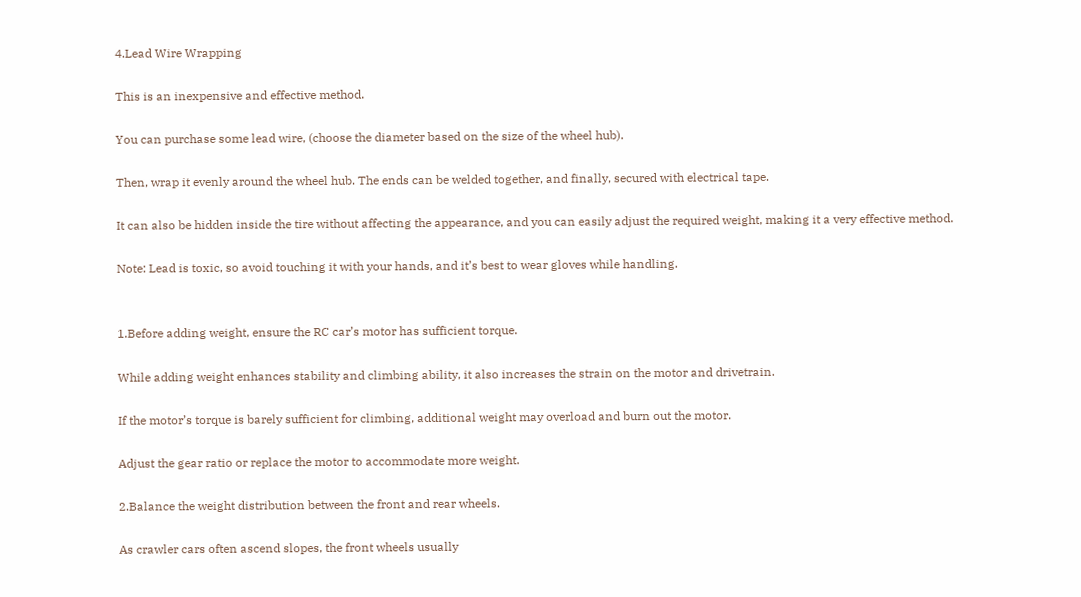4.Lead Wire Wrapping

This is an inexpensive and effective method.

You can purchase some lead wire, (choose the diameter based on the size of the wheel hub).

Then, wrap it evenly around the wheel hub. The ends can be welded together, and finally, secured with electrical tape.

It can also be hidden inside the tire without affecting the appearance, and you can easily adjust the required weight, making it a very effective method.

Note: Lead is toxic, so avoid touching it with your hands, and it’s best to wear gloves while handling.


1.Before adding weight, ensure the RC car’s motor has sufficient torque.

While adding weight enhances stability and climbing ability, it also increases the strain on the motor and drivetrain.

If the motor’s torque is barely sufficient for climbing, additional weight may overload and burn out the motor.

Adjust the gear ratio or replace the motor to accommodate more weight.

2.Balance the weight distribution between the front and rear wheels.

As crawler cars often ascend slopes, the front wheels usually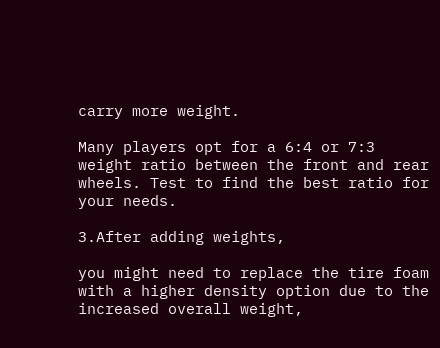carry more weight.

Many players opt for a 6:4 or 7:3 weight ratio between the front and rear wheels. Test to find the best ratio for your needs.

3.After adding weights,

you might need to replace the tire foam with a higher density option due to the increased overall weight,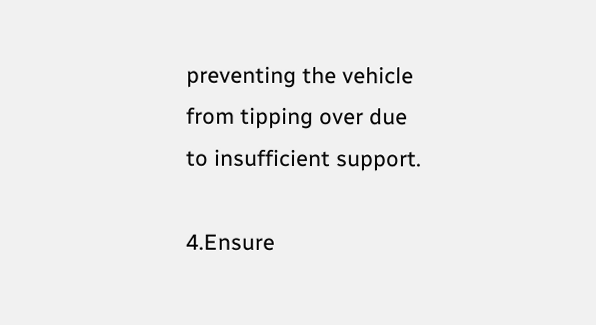preventing the vehicle from tipping over due to insufficient support.

4.Ensure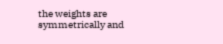the weights are symmetrically and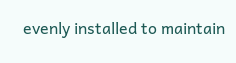evenly installed to maintain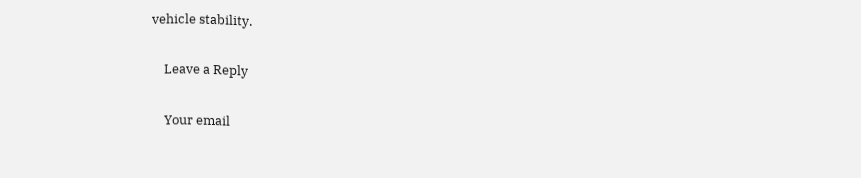vehicle stability.

    Leave a Reply

    Your email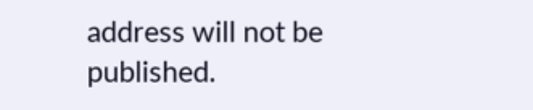address will not be published.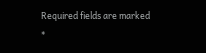Required fields are marked *